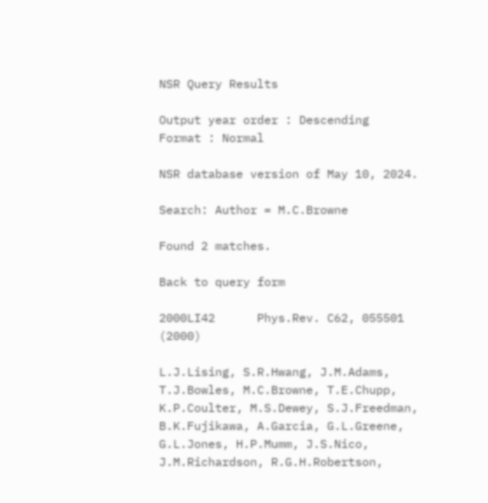NSR Query Results

Output year order : Descending
Format : Normal

NSR database version of May 10, 2024.

Search: Author = M.C.Browne

Found 2 matches.

Back to query form

2000LI42      Phys.Rev. C62, 055501 (2000)

L.J.Lising, S.R.Hwang, J.M.Adams, T.J.Bowles, M.C.Browne, T.E.Chupp, K.P.Coulter, M.S.Dewey, S.J.Freedman, B.K.Fujikawa, A.Garcia, G.L.Greene, G.L.Jones, H.P.Mumm, J.S.Nico, J.M.Richardson, R.G.H.Robertson,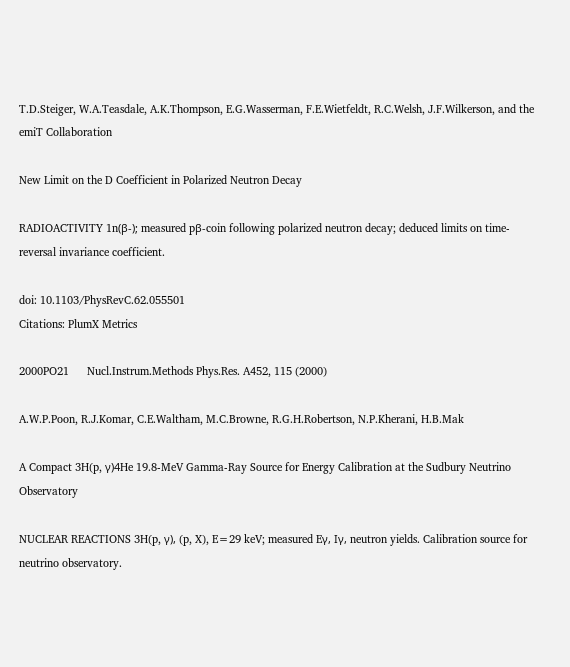T.D.Steiger, W.A.Teasdale, A.K.Thompson, E.G.Wasserman, F.E.Wietfeldt, R.C.Welsh, J.F.Wilkerson, and the emiT Collaboration

New Limit on the D Coefficient in Polarized Neutron Decay

RADIOACTIVITY 1n(β-); measured pβ-coin following polarized neutron decay; deduced limits on time-reversal invariance coefficient.

doi: 10.1103/PhysRevC.62.055501
Citations: PlumX Metrics

2000PO21      Nucl.Instrum.Methods Phys.Res. A452, 115 (2000)

A.W.P.Poon, R.J.Komar, C.E.Waltham, M.C.Browne, R.G.H.Robertson, N.P.Kherani, H.B.Mak

A Compact 3H(p, γ)4He 19.8-MeV Gamma-Ray Source for Energy Calibration at the Sudbury Neutrino Observatory

NUCLEAR REACTIONS 3H(p, γ), (p, X), E=29 keV; measured Eγ, Iγ, neutron yields. Calibration source for neutrino observatory.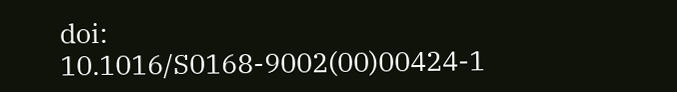doi: 10.1016/S0168-9002(00)00424-1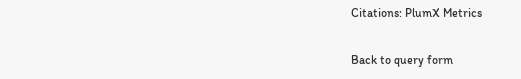Citations: PlumX Metrics

Back to query form